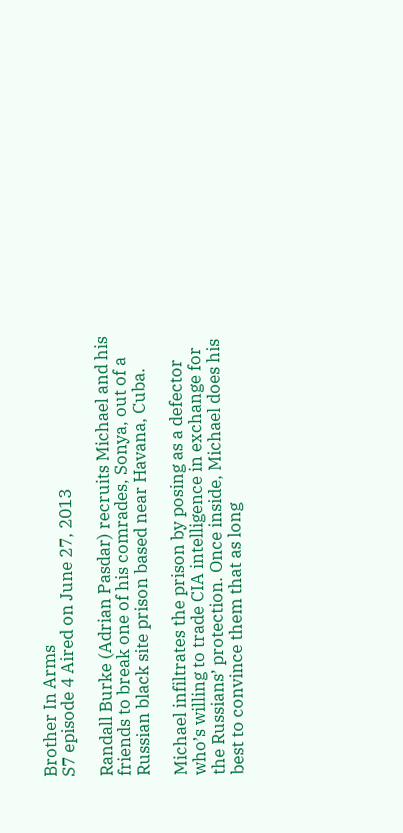Brother In Arms
S7 episode 4 Aired on June 27, 2013

Randall Burke (Adrian Pasdar) recruits Michael and his friends to break one of his comrades, Sonya, out of a Russian black site prison based near Havana, Cuba.

Michael infiltrates the prison by posing as a defector who’s willing to trade CIA intelligence in exchange for the Russians’ protection. Once inside, Michael does his best to convince them that as long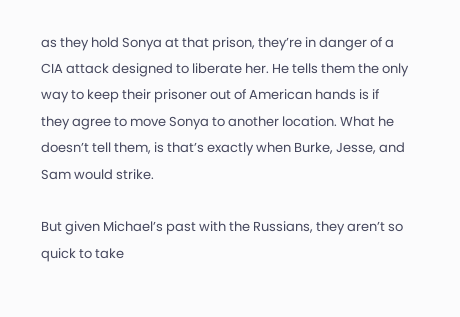as they hold Sonya at that prison, they’re in danger of a CIA attack designed to liberate her. He tells them the only way to keep their prisoner out of American hands is if they agree to move Sonya to another location. What he doesn’t tell them, is that’s exactly when Burke, Jesse, and Sam would strike.

But given Michael’s past with the Russians, they aren’t so quick to take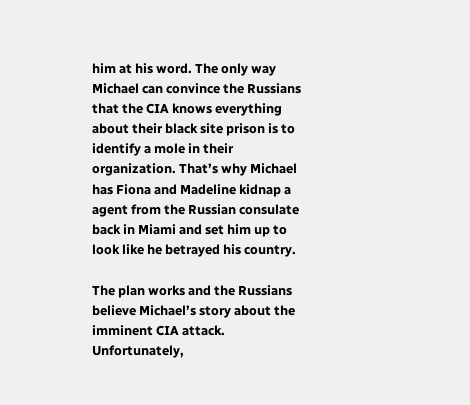him at his word. The only way Michael can convince the Russians that the CIA knows everything about their black site prison is to identify a mole in their organization. That’s why Michael has Fiona and Madeline kidnap a agent from the Russian consulate back in Miami and set him up to look like he betrayed his country.

The plan works and the Russians believe Michael’s story about the imminent CIA attack. Unfortunately,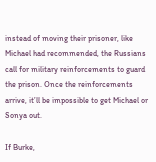instead of moving their prisoner, like Michael had recommended, the Russians call for military reinforcements to guard the prison. Once the reinforcements arrive, it’ll be impossible to get Michael or Sonya out.

If Burke,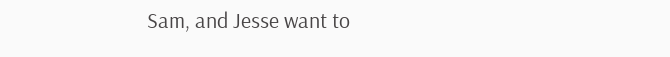Sam, and Jesse want to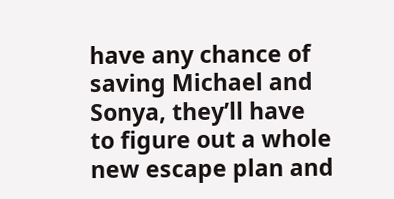have any chance of saving Michael and Sonya, they’ll have to figure out a whole new escape plan and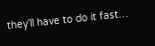they’ll have to do it fast…